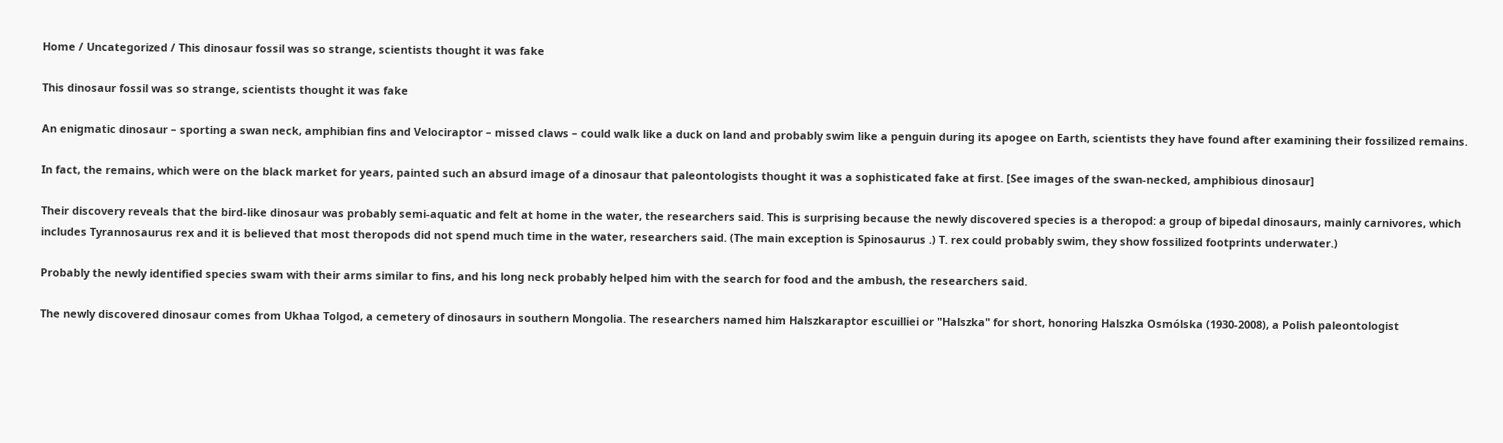Home / Uncategorized / This dinosaur fossil was so strange, scientists thought it was fake

This dinosaur fossil was so strange, scientists thought it was fake

An enigmatic dinosaur – sporting a swan neck, amphibian fins and Velociraptor – missed claws – could walk like a duck on land and probably swim like a penguin during its apogee on Earth, scientists they have found after examining their fossilized remains.

In fact, the remains, which were on the black market for years, painted such an absurd image of a dinosaur that paleontologists thought it was a sophisticated fake at first. [See images of the swan-necked, amphibious dinosaur]

Their discovery reveals that the bird-like dinosaur was probably semi-aquatic and felt at home in the water, the researchers said. This is surprising because the newly discovered species is a theropod: a group of bipedal dinosaurs, mainly carnivores, which includes Tyrannosaurus rex and it is believed that most theropods did not spend much time in the water, researchers said. (The main exception is Spinosaurus .) T. rex could probably swim, they show fossilized footprints underwater.)

Probably the newly identified species swam with their arms similar to fins, and his long neck probably helped him with the search for food and the ambush, the researchers said.

The newly discovered dinosaur comes from Ukhaa Tolgod, a cemetery of dinosaurs in southern Mongolia. The researchers named him Halszkaraptor escuilliei or "Halszka" for short, honoring Halszka Osmólska (1930-2008), a Polish paleontologist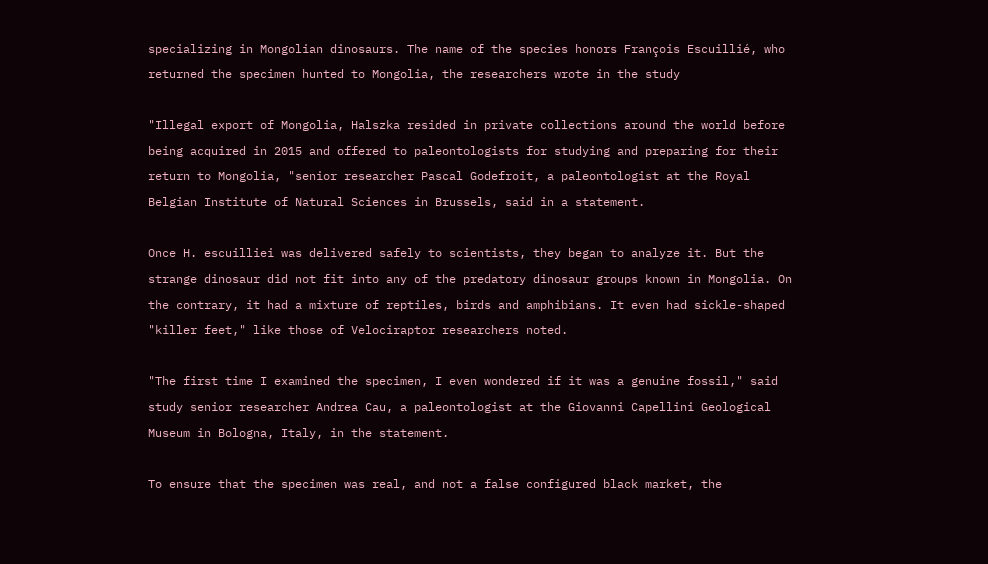specializing in Mongolian dinosaurs. The name of the species honors François Escuillié, who returned the specimen hunted to Mongolia, the researchers wrote in the study

"Illegal export of Mongolia, Halszka resided in private collections around the world before being acquired in 2015 and offered to paleontologists for studying and preparing for their return to Mongolia, "senior researcher Pascal Godefroit, a paleontologist at the Royal Belgian Institute of Natural Sciences in Brussels, said in a statement.

Once H. escuilliei was delivered safely to scientists, they began to analyze it. But the strange dinosaur did not fit into any of the predatory dinosaur groups known in Mongolia. On the contrary, it had a mixture of reptiles, birds and amphibians. It even had sickle-shaped "killer feet," like those of Velociraptor researchers noted.

"The first time I examined the specimen, I even wondered if it was a genuine fossil," said study senior researcher Andrea Cau, a paleontologist at the Giovanni Capellini Geological Museum in Bologna, Italy, in the statement.

To ensure that the specimen was real, and not a false configured black market, the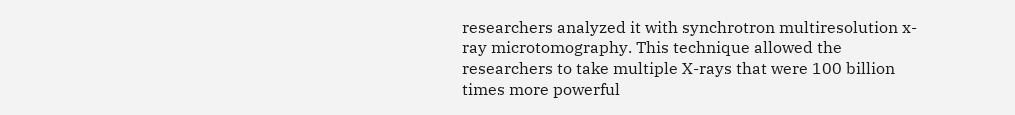researchers analyzed it with synchrotron multiresolution x-ray microtomography. This technique allowed the researchers to take multiple X-rays that were 100 billion times more powerful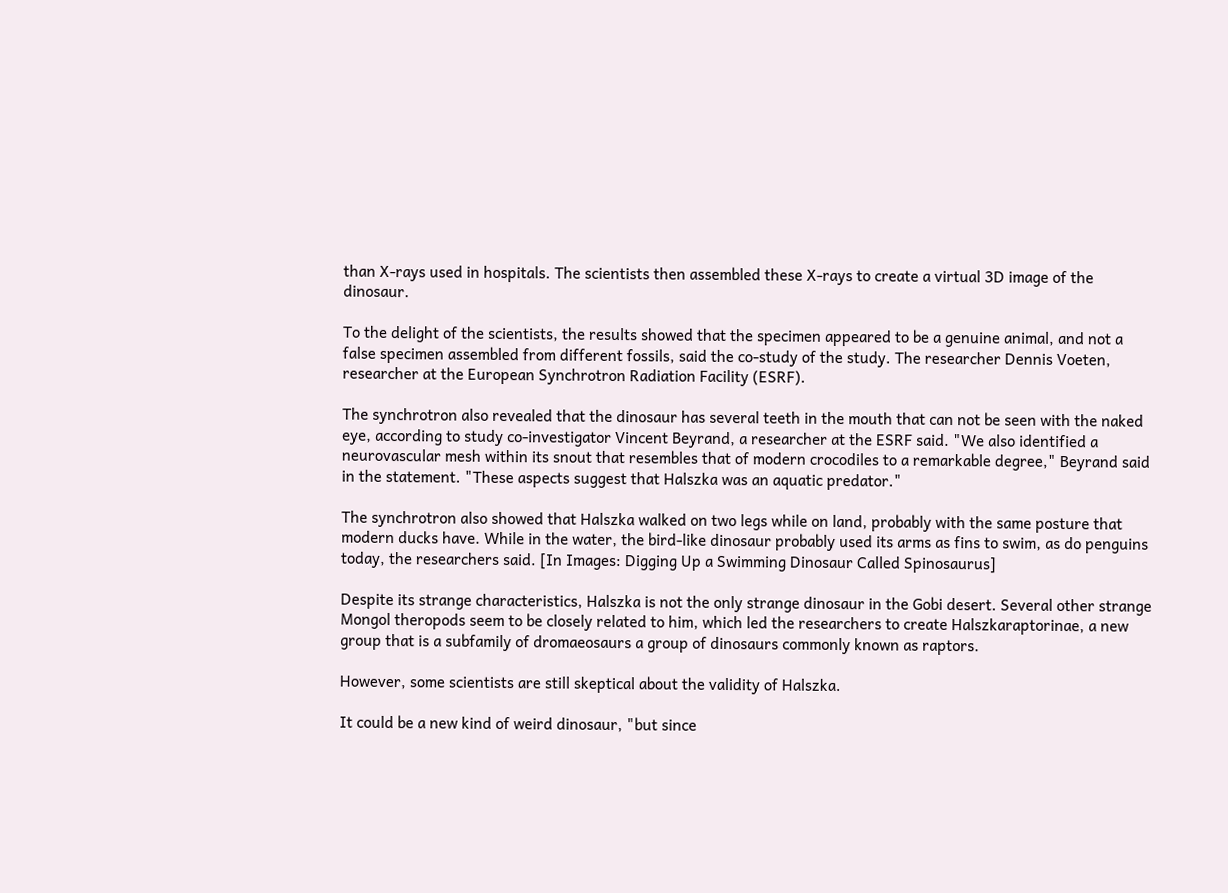than X-rays used in hospitals. The scientists then assembled these X-rays to create a virtual 3D image of the dinosaur.

To the delight of the scientists, the results showed that the specimen appeared to be a genuine animal, and not a false specimen assembled from different fossils, said the co-study of the study. The researcher Dennis Voeten, researcher at the European Synchrotron Radiation Facility (ESRF).

The synchrotron also revealed that the dinosaur has several teeth in the mouth that can not be seen with the naked eye, according to study co-investigator Vincent Beyrand, a researcher at the ESRF said. "We also identified a neurovascular mesh within its snout that resembles that of modern crocodiles to a remarkable degree," Beyrand said in the statement. "These aspects suggest that Halszka was an aquatic predator."

The synchrotron also showed that Halszka walked on two legs while on land, probably with the same posture that modern ducks have. While in the water, the bird-like dinosaur probably used its arms as fins to swim, as do penguins today, the researchers said. [In Images: Digging Up a Swimming Dinosaur Called Spinosaurus]

Despite its strange characteristics, Halszka is not the only strange dinosaur in the Gobi desert. Several other strange Mongol theropods seem to be closely related to him, which led the researchers to create Halszkaraptorinae, a new group that is a subfamily of dromaeosaurs a group of dinosaurs commonly known as raptors.

However, some scientists are still skeptical about the validity of Halszka.

It could be a new kind of weird dinosaur, "but since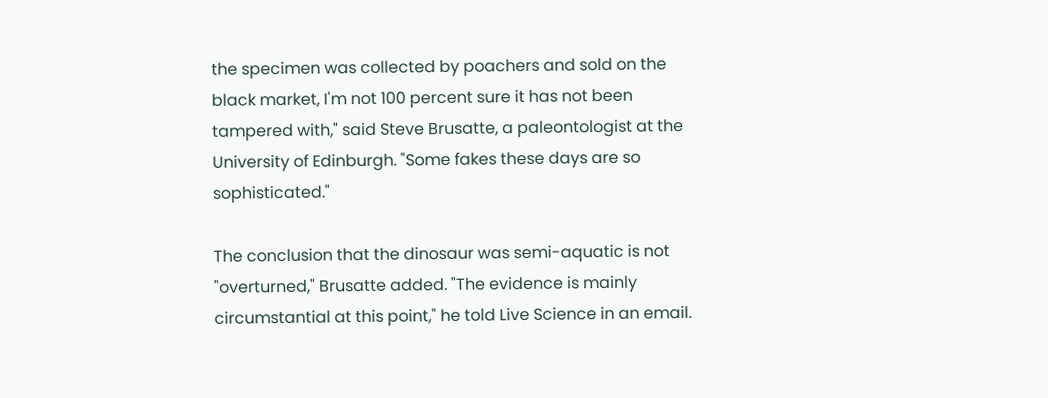the specimen was collected by poachers and sold on the black market, I'm not 100 percent sure it has not been tampered with," said Steve Brusatte, a paleontologist at the University of Edinburgh. "Some fakes these days are so sophisticated."

The conclusion that the dinosaur was semi-aquatic is not "overturned," Brusatte added. "The evidence is mainly circumstantial at this point," he told Live Science in an email.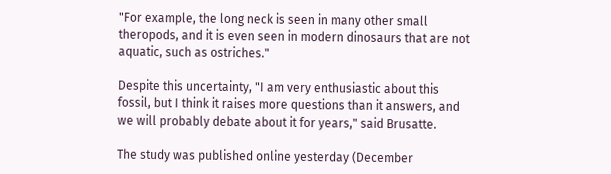"For example, the long neck is seen in many other small theropods, and it is even seen in modern dinosaurs that are not aquatic, such as ostriches."

Despite this uncertainty, "I am very enthusiastic about this fossil, but I think it raises more questions than it answers, and we will probably debate about it for years," said Brusatte.

The study was published online yesterday (December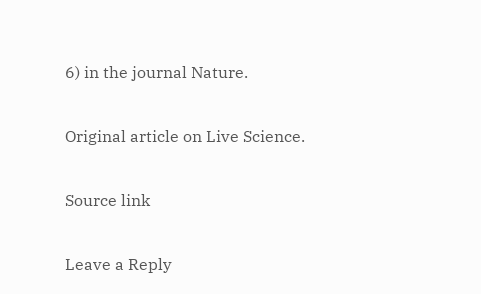6) in the journal Nature.

Original article on Live Science.

Source link

Leave a Reply